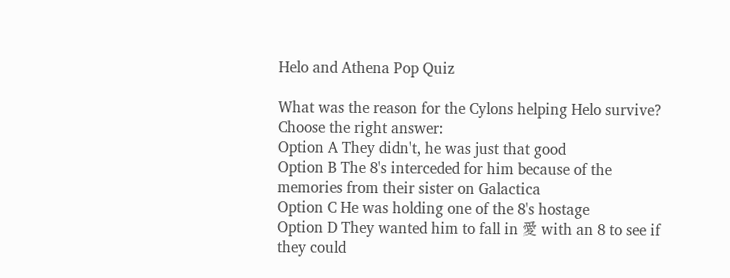Helo and Athena Pop Quiz

What was the reason for the Cylons helping Helo survive?
Choose the right answer:
Option A They didn't, he was just that good
Option B The 8's interceded for him because of the memories from their sister on Galactica
Option C He was holding one of the 8's hostage
Option D They wanted him to fall in 愛 with an 8 to see if they could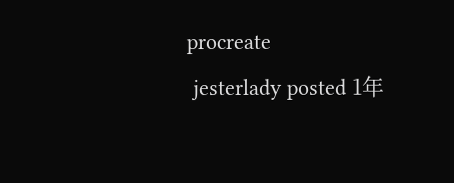procreate
 jesterlady posted 1年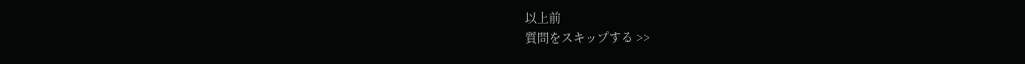以上前
質問をスキップする >>